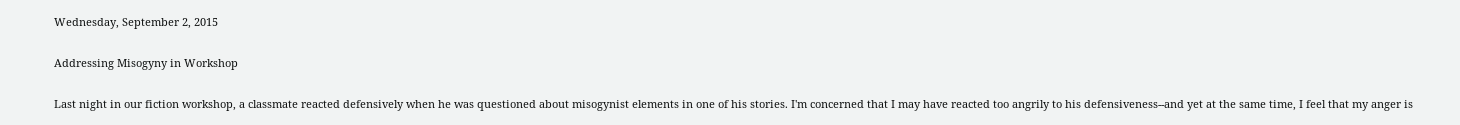Wednesday, September 2, 2015

Addressing Misogyny in Workshop

Last night in our fiction workshop, a classmate reacted defensively when he was questioned about misogynist elements in one of his stories. I'm concerned that I may have reacted too angrily to his defensiveness--and yet at the same time, I feel that my anger is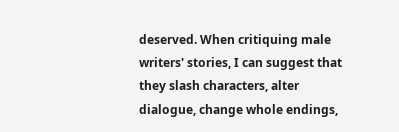deserved. When critiquing male writers' stories, I can suggest that they slash characters, alter dialogue, change whole endings,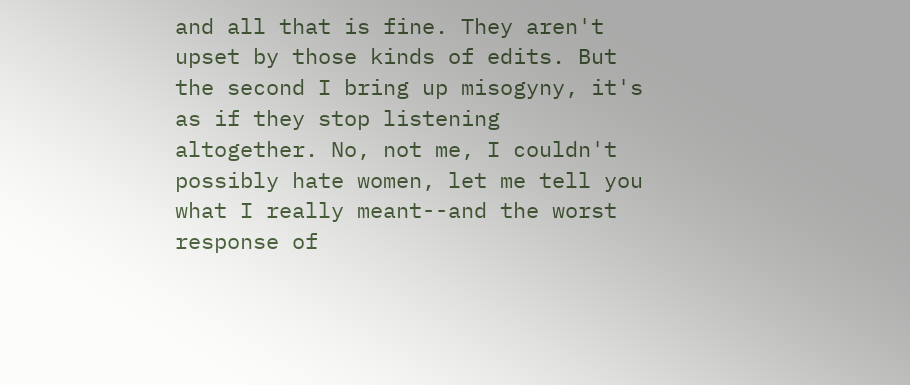and all that is fine. They aren't upset by those kinds of edits. But the second I bring up misogyny, it's as if they stop listening altogether. No, not me, I couldn't possibly hate women, let me tell you what I really meant--and the worst response of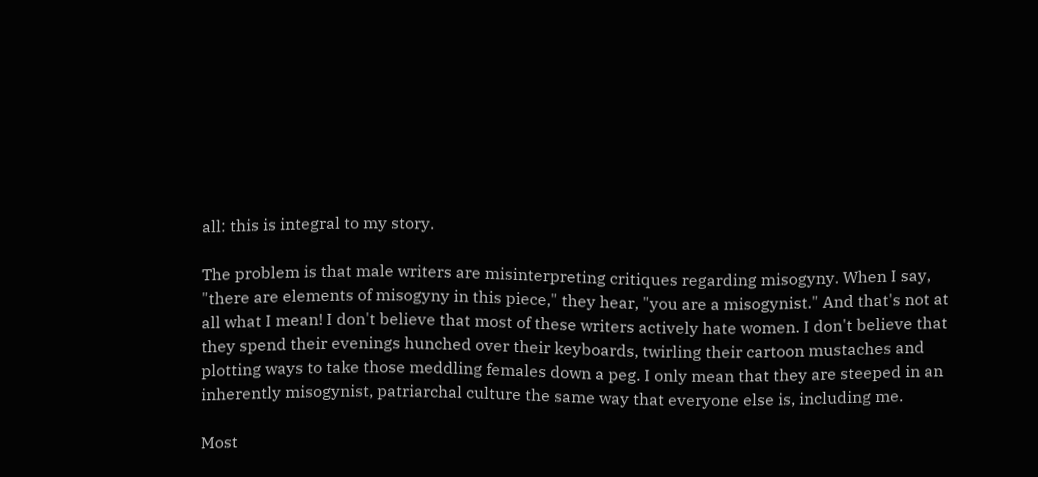all: this is integral to my story.

The problem is that male writers are misinterpreting critiques regarding misogyny. When I say, "there are elements of misogyny in this piece," they hear, "you are a misogynist." And that's not at all what I mean! I don't believe that most of these writers actively hate women. I don't believe that they spend their evenings hunched over their keyboards, twirling their cartoon mustaches and plotting ways to take those meddling females down a peg. I only mean that they are steeped in an inherently misogynist, patriarchal culture the same way that everyone else is, including me.

Most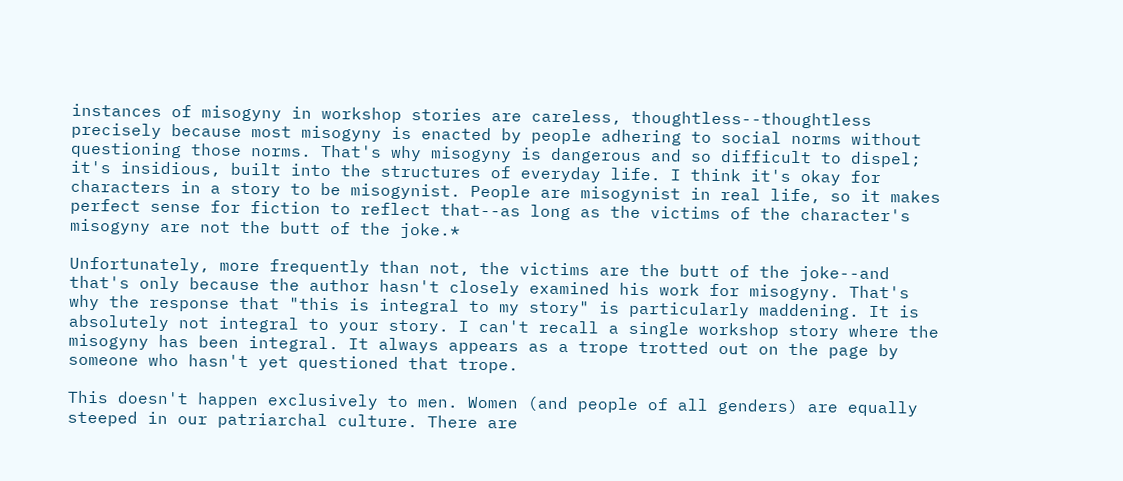instances of misogyny in workshop stories are careless, thoughtless--thoughtless precisely because most misogyny is enacted by people adhering to social norms without questioning those norms. That's why misogyny is dangerous and so difficult to dispel; it's insidious, built into the structures of everyday life. I think it's okay for characters in a story to be misogynist. People are misogynist in real life, so it makes perfect sense for fiction to reflect that--as long as the victims of the character's misogyny are not the butt of the joke.*

Unfortunately, more frequently than not, the victims are the butt of the joke--and that's only because the author hasn't closely examined his work for misogyny. That's why the response that "this is integral to my story" is particularly maddening. It is absolutely not integral to your story. I can't recall a single workshop story where the misogyny has been integral. It always appears as a trope trotted out on the page by someone who hasn't yet questioned that trope.

This doesn't happen exclusively to men. Women (and people of all genders) are equally steeped in our patriarchal culture. There are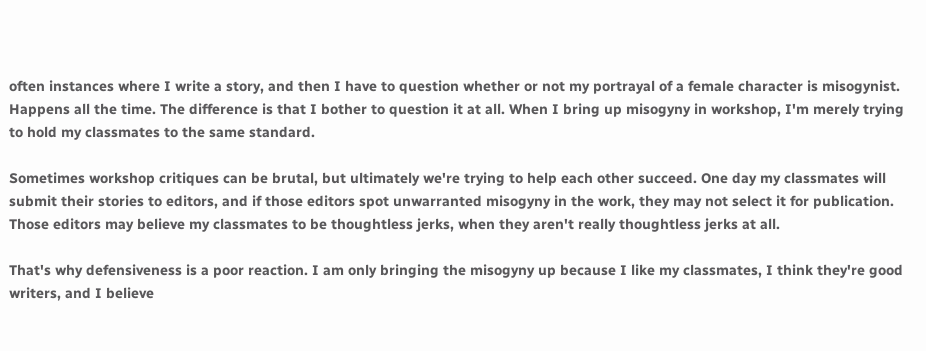often instances where I write a story, and then I have to question whether or not my portrayal of a female character is misogynist. Happens all the time. The difference is that I bother to question it at all. When I bring up misogyny in workshop, I'm merely trying to hold my classmates to the same standard.

Sometimes workshop critiques can be brutal, but ultimately we're trying to help each other succeed. One day my classmates will submit their stories to editors, and if those editors spot unwarranted misogyny in the work, they may not select it for publication. Those editors may believe my classmates to be thoughtless jerks, when they aren't really thoughtless jerks at all.

That's why defensiveness is a poor reaction. I am only bringing the misogyny up because I like my classmates, I think they're good writers, and I believe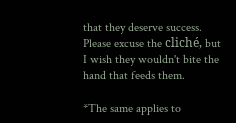that they deserve success. Please excuse the cliché, but I wish they wouldn't bite the hand that feeds them.

*The same applies to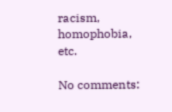racism, homophobia, etc.

No comments: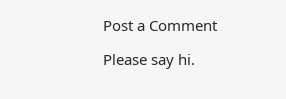Post a Comment

Please say hi.